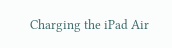Charging the iPad Air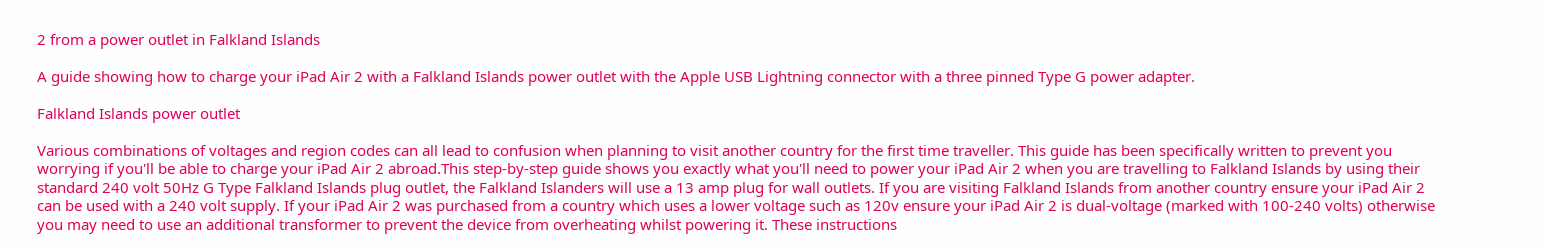2 from a power outlet in Falkland Islands

A guide showing how to charge your iPad Air 2 with a Falkland Islands power outlet with the Apple USB Lightning connector with a three pinned Type G power adapter.

Falkland Islands power outlet

Various combinations of voltages and region codes can all lead to confusion when planning to visit another country for the first time traveller. This guide has been specifically written to prevent you worrying if you'll be able to charge your iPad Air 2 abroad.This step-by-step guide shows you exactly what you'll need to power your iPad Air 2 when you are travelling to Falkland Islands by using their standard 240 volt 50Hz G Type Falkland Islands plug outlet, the Falkland Islanders will use a 13 amp plug for wall outlets. If you are visiting Falkland Islands from another country ensure your iPad Air 2 can be used with a 240 volt supply. If your iPad Air 2 was purchased from a country which uses a lower voltage such as 120v ensure your iPad Air 2 is dual-voltage (marked with 100-240 volts) otherwise you may need to use an additional transformer to prevent the device from overheating whilst powering it. These instructions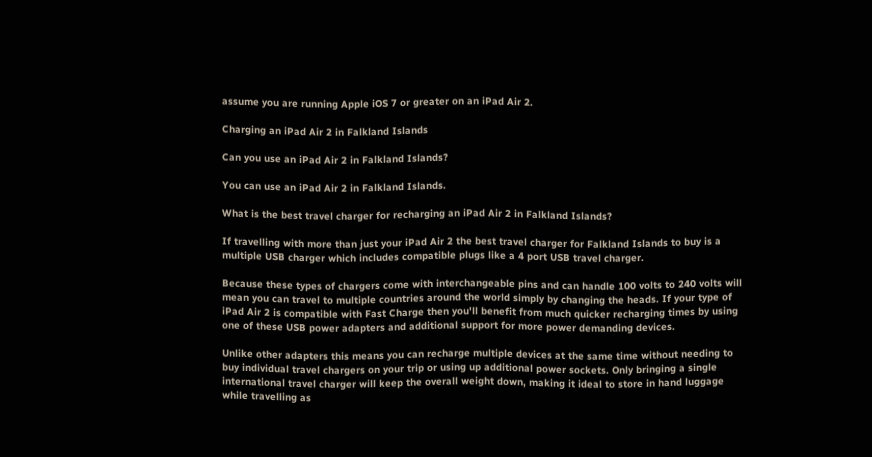assume you are running Apple iOS 7 or greater on an iPad Air 2.

Charging an iPad Air 2 in Falkland Islands

Can you use an iPad Air 2 in Falkland Islands?

You can use an iPad Air 2 in Falkland Islands.

What is the best travel charger for recharging an iPad Air 2 in Falkland Islands?

If travelling with more than just your iPad Air 2 the best travel charger for Falkland Islands to buy is a multiple USB charger which includes compatible plugs like a 4 port USB travel charger.

Because these types of chargers come with interchangeable pins and can handle 100 volts to 240 volts will mean you can travel to multiple countries around the world simply by changing the heads. If your type of iPad Air 2 is compatible with Fast Charge then you'll benefit from much quicker recharging times by using one of these USB power adapters and additional support for more power demanding devices.

Unlike other adapters this means you can recharge multiple devices at the same time without needing to buy individual travel chargers on your trip or using up additional power sockets. Only bringing a single international travel charger will keep the overall weight down, making it ideal to store in hand luggage while travelling as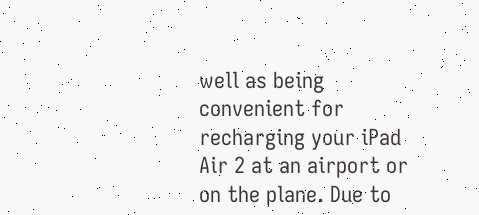well as being convenient for recharging your iPad Air 2 at an airport or on the plane. Due to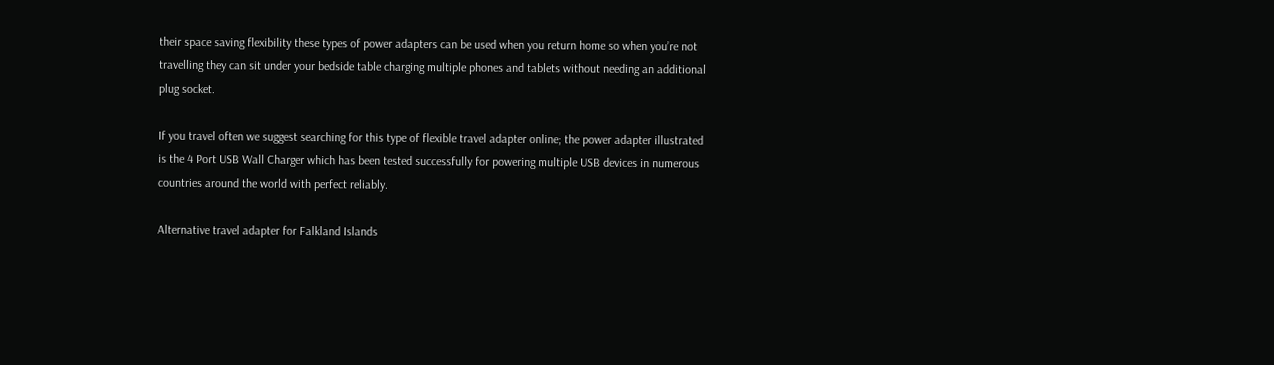their space saving flexibility these types of power adapters can be used when you return home so when you’re not travelling they can sit under your bedside table charging multiple phones and tablets without needing an additional plug socket.

If you travel often we suggest searching for this type of flexible travel adapter online; the power adapter illustrated is the 4 Port USB Wall Charger which has been tested successfully for powering multiple USB devices in numerous countries around the world with perfect reliably.

Alternative travel adapter for Falkland Islands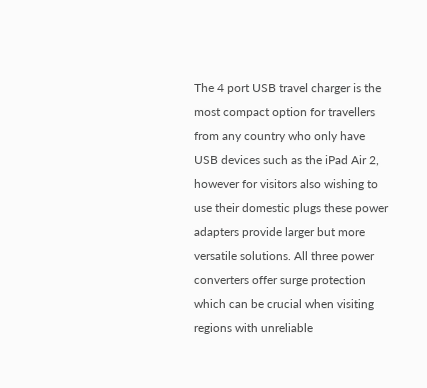The 4 port USB travel charger is the most compact option for travellers from any country who only have USB devices such as the iPad Air 2, however for visitors also wishing to use their domestic plugs these power adapters provide larger but more versatile solutions. All three power converters offer surge protection which can be crucial when visiting regions with unreliable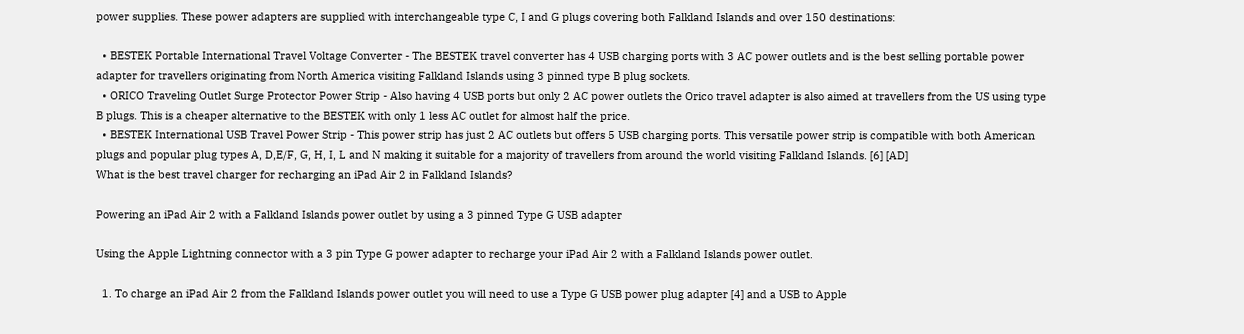power supplies. These power adapters are supplied with interchangeable type C, I and G plugs covering both Falkland Islands and over 150 destinations:

  • BESTEK Portable International Travel Voltage Converter - The BESTEK travel converter has 4 USB charging ports with 3 AC power outlets and is the best selling portable power adapter for travellers originating from North America visiting Falkland Islands using 3 pinned type B plug sockets.
  • ORICO Traveling Outlet Surge Protector Power Strip - Also having 4 USB ports but only 2 AC power outlets the Orico travel adapter is also aimed at travellers from the US using type B plugs. This is a cheaper alternative to the BESTEK with only 1 less AC outlet for almost half the price.
  • BESTEK International USB Travel Power Strip - This power strip has just 2 AC outlets but offers 5 USB charging ports. This versatile power strip is compatible with both American plugs and popular plug types A, D,E/F, G, H, I, L and N making it suitable for a majority of travellers from around the world visiting Falkland Islands. [6] [AD]
What is the best travel charger for recharging an iPad Air 2 in Falkland Islands?

Powering an iPad Air 2 with a Falkland Islands power outlet by using a 3 pinned Type G USB adapter

Using the Apple Lightning connector with a 3 pin Type G power adapter to recharge your iPad Air 2 with a Falkland Islands power outlet.

  1. To charge an iPad Air 2 from the Falkland Islands power outlet you will need to use a Type G USB power plug adapter [4] and a USB to Apple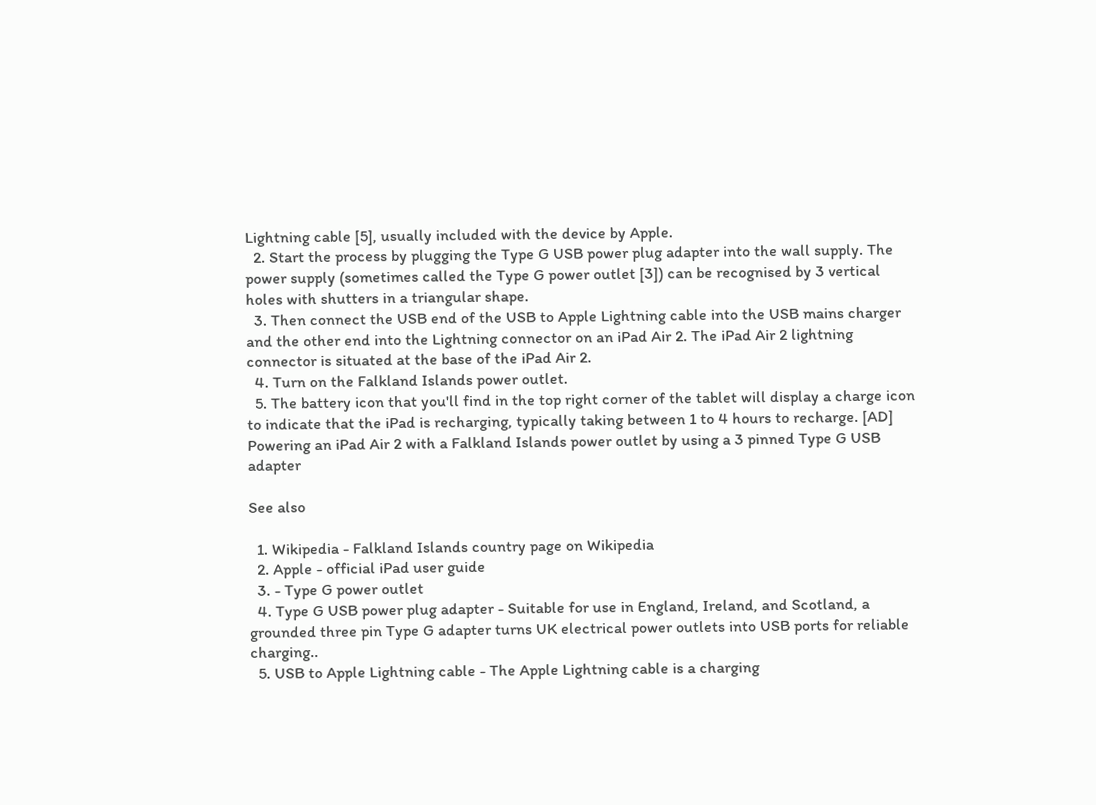Lightning cable [5], usually included with the device by Apple.
  2. Start the process by plugging the Type G USB power plug adapter into the wall supply. The power supply (sometimes called the Type G power outlet [3]) can be recognised by 3 vertical holes with shutters in a triangular shape.
  3. Then connect the USB end of the USB to Apple Lightning cable into the USB mains charger and the other end into the Lightning connector on an iPad Air 2. The iPad Air 2 lightning connector is situated at the base of the iPad Air 2.
  4. Turn on the Falkland Islands power outlet.
  5. The battery icon that you'll find in the top right corner of the tablet will display a charge icon to indicate that the iPad is recharging, typically taking between 1 to 4 hours to recharge. [AD]
Powering an iPad Air 2 with a Falkland Islands power outlet by using a 3 pinned Type G USB adapter

See also

  1. Wikipedia - Falkland Islands country page on Wikipedia
  2. Apple - official iPad user guide
  3. - Type G power outlet
  4. Type G USB power plug adapter - Suitable for use in England, Ireland, and Scotland, a grounded three pin Type G adapter turns UK electrical power outlets into USB ports for reliable charging..
  5. USB to Apple Lightning cable - The Apple Lightning cable is a charging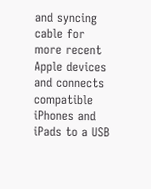and syncing cable for more recent Apple devices and connects compatible iPhones and iPads to a USB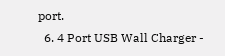port.
  6. 4 Port USB Wall Charger -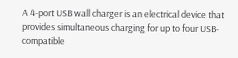A 4-port USB wall charger is an electrical device that provides simultaneous charging for up to four USB-compatible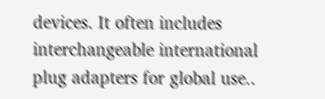devices. It often includes interchangeable international plug adapters for global use..